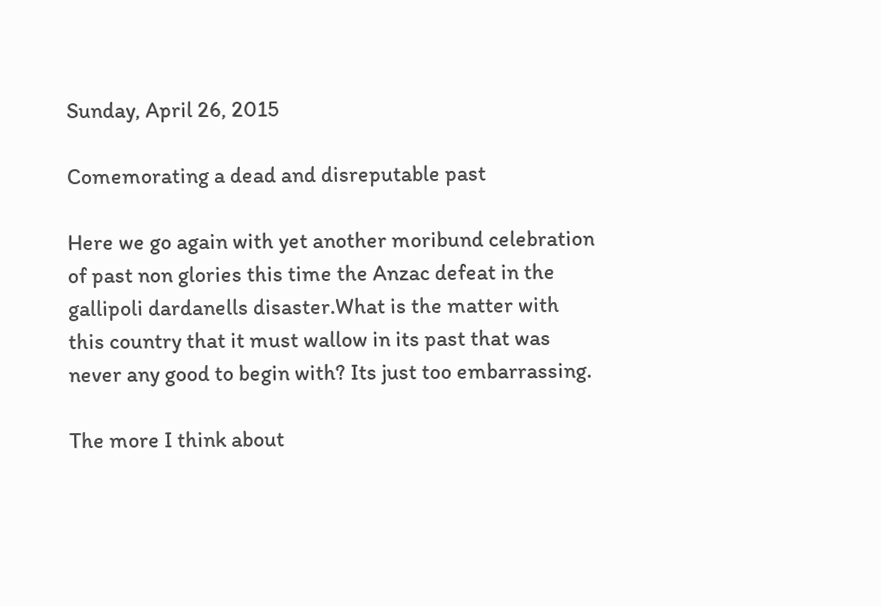Sunday, April 26, 2015

Comemorating a dead and disreputable past

Here we go again with yet another moribund celebration of past non glories this time the Anzac defeat in the gallipoli dardanells disaster.What is the matter with this country that it must wallow in its past that was never any good to begin with? Its just too embarrassing.

The more I think about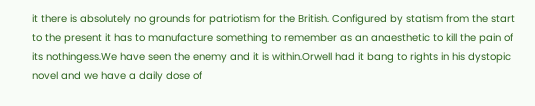it there is absolutely no grounds for patriotism for the British. Configured by statism from the start to the present it has to manufacture something to remember as an anaesthetic to kill the pain of its nothingess.We have seen the enemy and it is within.Orwell had it bang to rights in his dystopic novel and we have a daily dose of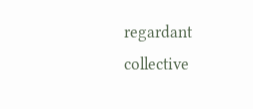regardant collective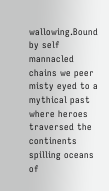wallowing.Bound by self mannacled chains we peer misty eyed to a mythical past where heroes traversed the continents spilling oceans of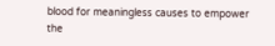blood for meaningless causes to empower the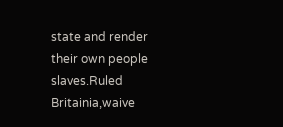state and render their own people slaves.Ruled Britainia,waive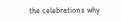the celebrations why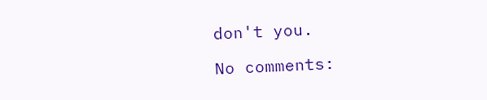don't you.

No comments: